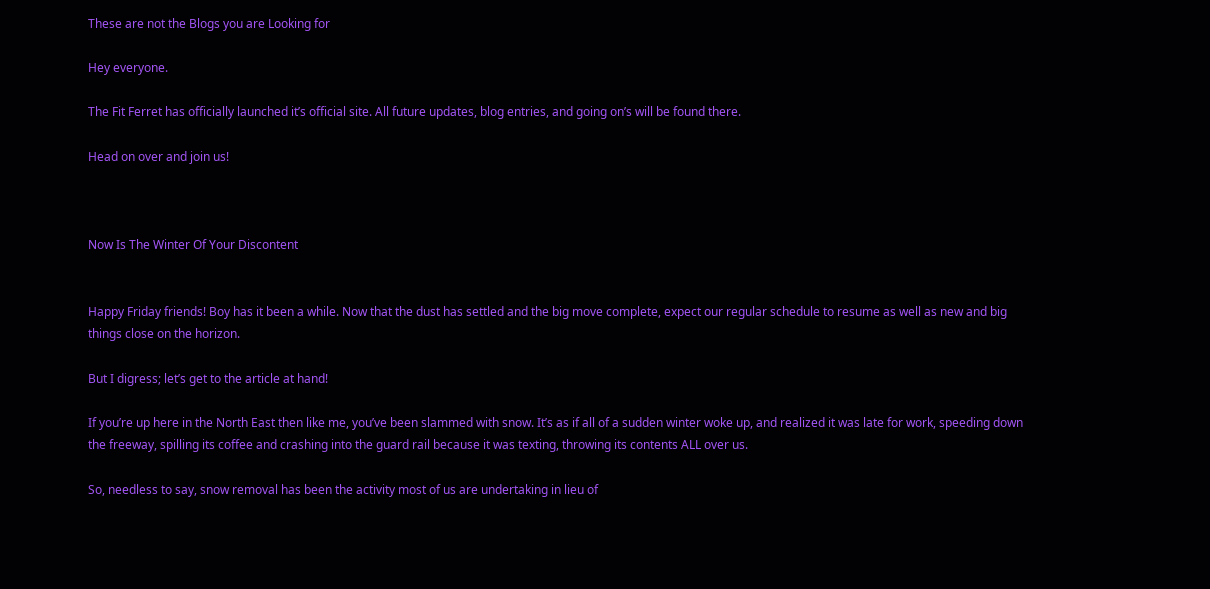These are not the Blogs you are Looking for

Hey everyone.

The Fit Ferret has officially launched it’s official site. All future updates, blog entries, and going on’s will be found there.

Head on over and join us!



Now Is The Winter Of Your Discontent


Happy Friday friends! Boy has it been a while. Now that the dust has settled and the big move complete, expect our regular schedule to resume as well as new and big things close on the horizon.

But I digress; let’s get to the article at hand!

If you’re up here in the North East then like me, you’ve been slammed with snow. It’s as if all of a sudden winter woke up, and realized it was late for work, speeding down the freeway, spilling its coffee and crashing into the guard rail because it was texting, throwing its contents ALL over us.

So, needless to say, snow removal has been the activity most of us are undertaking in lieu of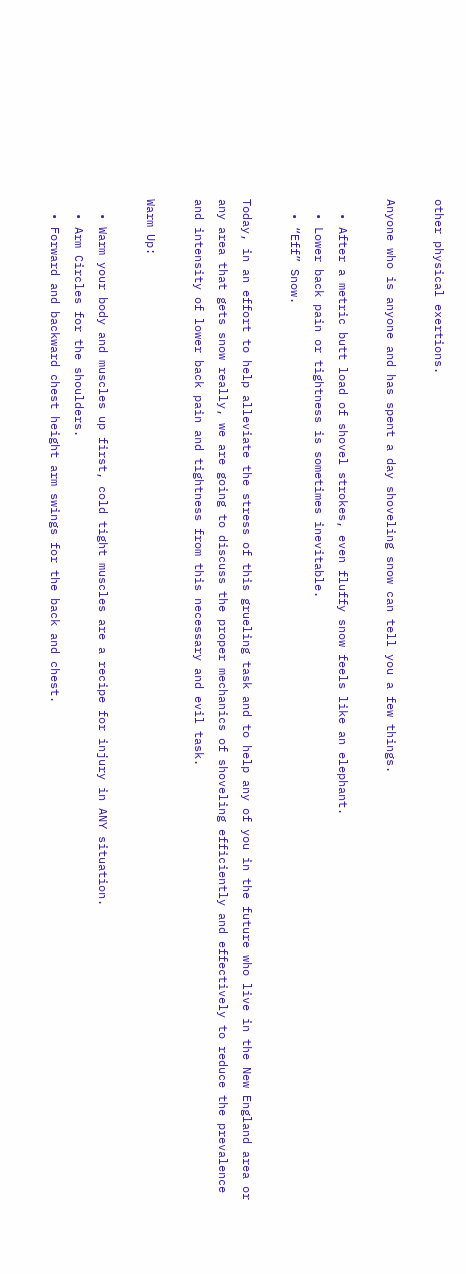other physical exertions.

Anyone who is anyone and has spent a day shoveling snow can tell you a few things.

  • After a metric butt load of shovel strokes, even fluffy snow feels like an elephant.
  • Lower back pain or tightness is sometimes inevitable.
  • “Eff” Snow.

Today, in an effort to help alleviate the stress of this grueling task and to help any of you in the future who live in the New England area or any area that gets snow really, we are going to discuss the proper mechanics of shoveling efficiently and effectively to reduce the prevalence and intensity of lower back pain and tightness from this necessary and evil task.

Warm Up:

  • Warm your body and muscles up first, cold tight muscles are a recipe for injury in ANY situation.
  • Arm Circles for the shoulders.
  • Forward and backward chest height arm swings for the back and chest.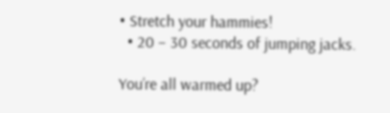• Stretch your hammies!
  • 20 – 30 seconds of jumping jacks.

You’re all warmed up?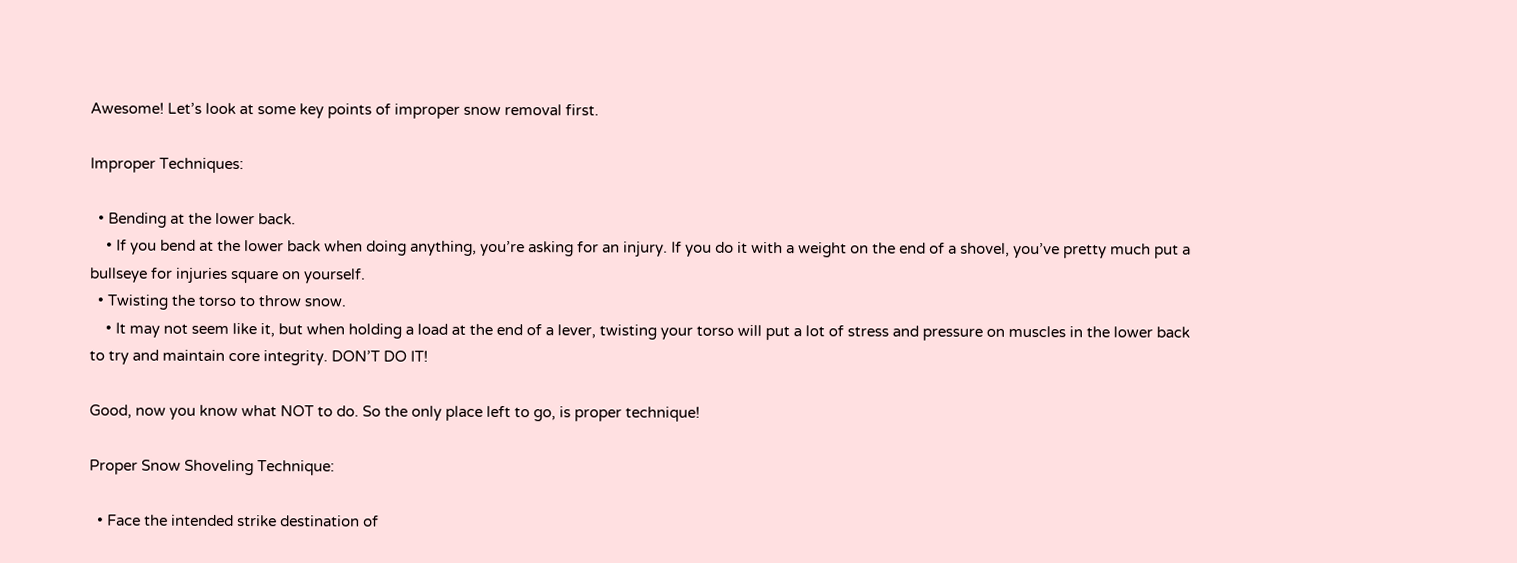Awesome! Let’s look at some key points of improper snow removal first.

Improper Techniques:

  • Bending at the lower back.
    • If you bend at the lower back when doing anything, you’re asking for an injury. If you do it with a weight on the end of a shovel, you’ve pretty much put a bullseye for injuries square on yourself.
  • Twisting the torso to throw snow.
    • It may not seem like it, but when holding a load at the end of a lever, twisting your torso will put a lot of stress and pressure on muscles in the lower back to try and maintain core integrity. DON’T DO IT!

Good, now you know what NOT to do. So the only place left to go, is proper technique!

Proper Snow Shoveling Technique:

  • Face the intended strike destination of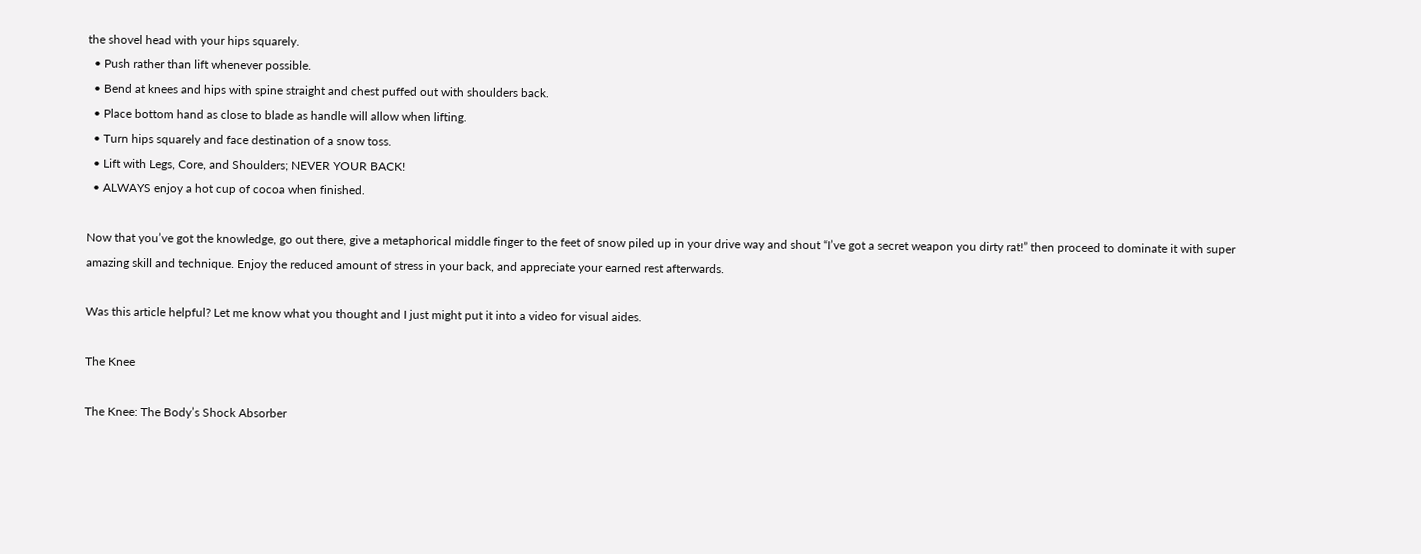the shovel head with your hips squarely.
  • Push rather than lift whenever possible.
  • Bend at knees and hips with spine straight and chest puffed out with shoulders back.
  • Place bottom hand as close to blade as handle will allow when lifting.
  • Turn hips squarely and face destination of a snow toss.
  • Lift with Legs, Core, and Shoulders; NEVER YOUR BACK!
  • ALWAYS enjoy a hot cup of cocoa when finished.

Now that you’ve got the knowledge, go out there, give a metaphorical middle finger to the feet of snow piled up in your drive way and shout “I’ve got a secret weapon you dirty rat!” then proceed to dominate it with super amazing skill and technique. Enjoy the reduced amount of stress in your back, and appreciate your earned rest afterwards.

Was this article helpful? Let me know what you thought and I just might put it into a video for visual aides.

The Knee

The Knee: The Body’s Shock Absorber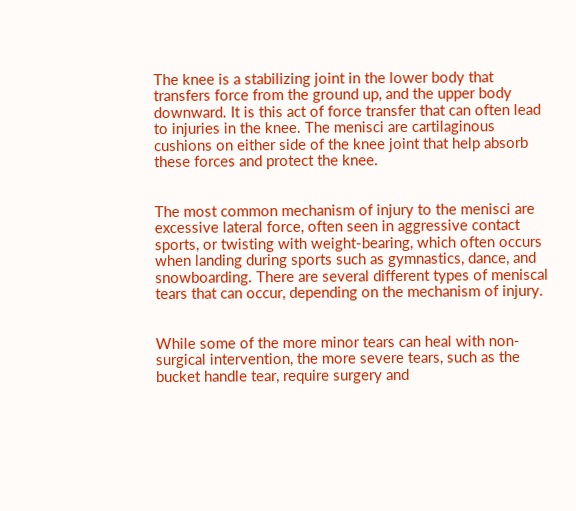The knee is a stabilizing joint in the lower body that transfers force from the ground up, and the upper body downward. It is this act of force transfer that can often lead to injuries in the knee. The menisci are cartilaginous cushions on either side of the knee joint that help absorb these forces and protect the knee.


The most common mechanism of injury to the menisci are excessive lateral force, often seen in aggressive contact sports, or twisting with weight-bearing, which often occurs when landing during sports such as gymnastics, dance, and snowboarding. There are several different types of meniscal tears that can occur, depending on the mechanism of injury.


While some of the more minor tears can heal with non-surgical intervention, the more severe tears, such as the bucket handle tear, require surgery and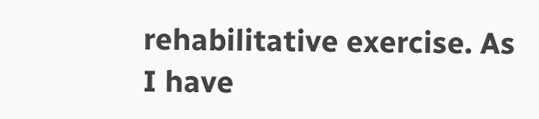rehabilitative exercise. As I have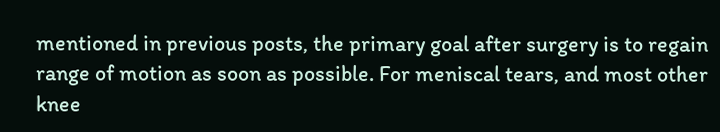mentioned in previous posts, the primary goal after surgery is to regain range of motion as soon as possible. For meniscal tears, and most other knee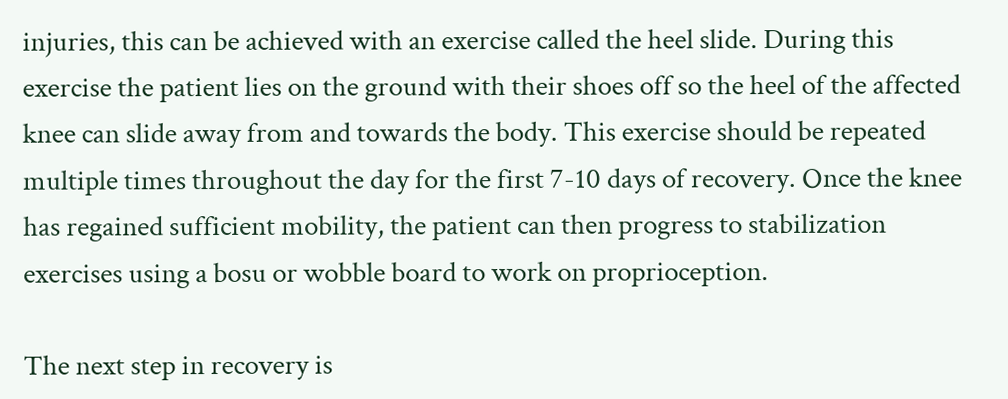injuries, this can be achieved with an exercise called the heel slide. During this exercise the patient lies on the ground with their shoes off so the heel of the affected knee can slide away from and towards the body. This exercise should be repeated multiple times throughout the day for the first 7-10 days of recovery. Once the knee has regained sufficient mobility, the patient can then progress to stabilization exercises using a bosu or wobble board to work on proprioception.

The next step in recovery is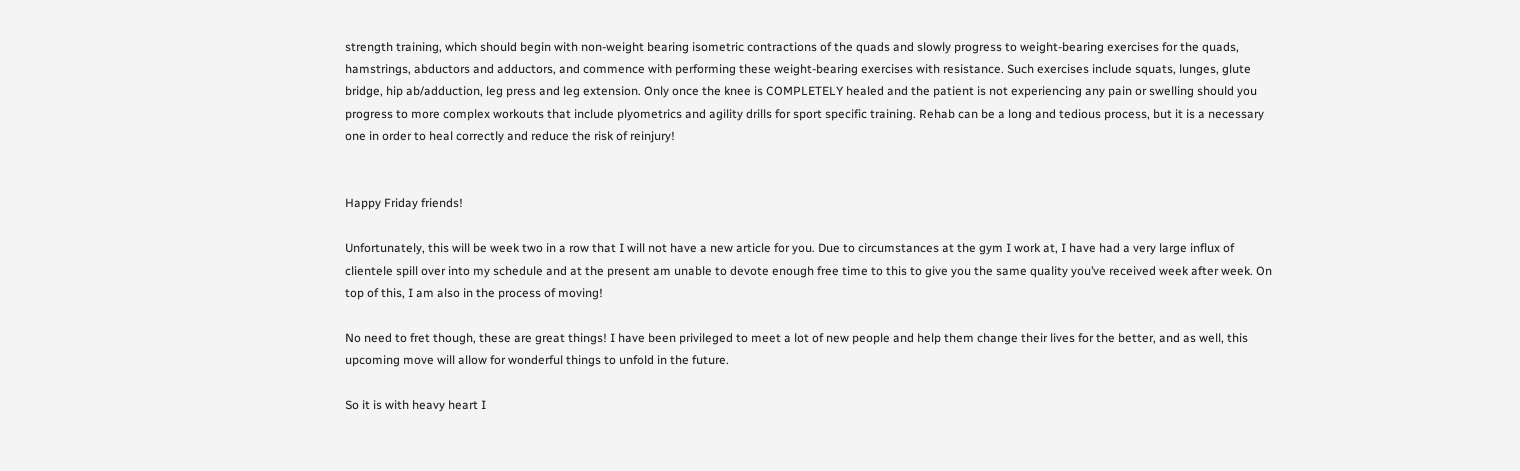strength training, which should begin with non-weight bearing isometric contractions of the quads and slowly progress to weight-bearing exercises for the quads, hamstrings, abductors and adductors, and commence with performing these weight-bearing exercises with resistance. Such exercises include squats, lunges, glute bridge, hip ab/adduction, leg press and leg extension. Only once the knee is COMPLETELY healed and the patient is not experiencing any pain or swelling should you progress to more complex workouts that include plyometrics and agility drills for sport specific training. Rehab can be a long and tedious process, but it is a necessary one in order to heal correctly and reduce the risk of reinjury!


Happy Friday friends!

Unfortunately, this will be week two in a row that I will not have a new article for you. Due to circumstances at the gym I work at, I have had a very large influx of clientele spill over into my schedule and at the present am unable to devote enough free time to this to give you the same quality you’ve received week after week. On top of this, I am also in the process of moving!

No need to fret though, these are great things! I have been privileged to meet a lot of new people and help them change their lives for the better, and as well, this upcoming move will allow for wonderful things to unfold in the future.

So it is with heavy heart I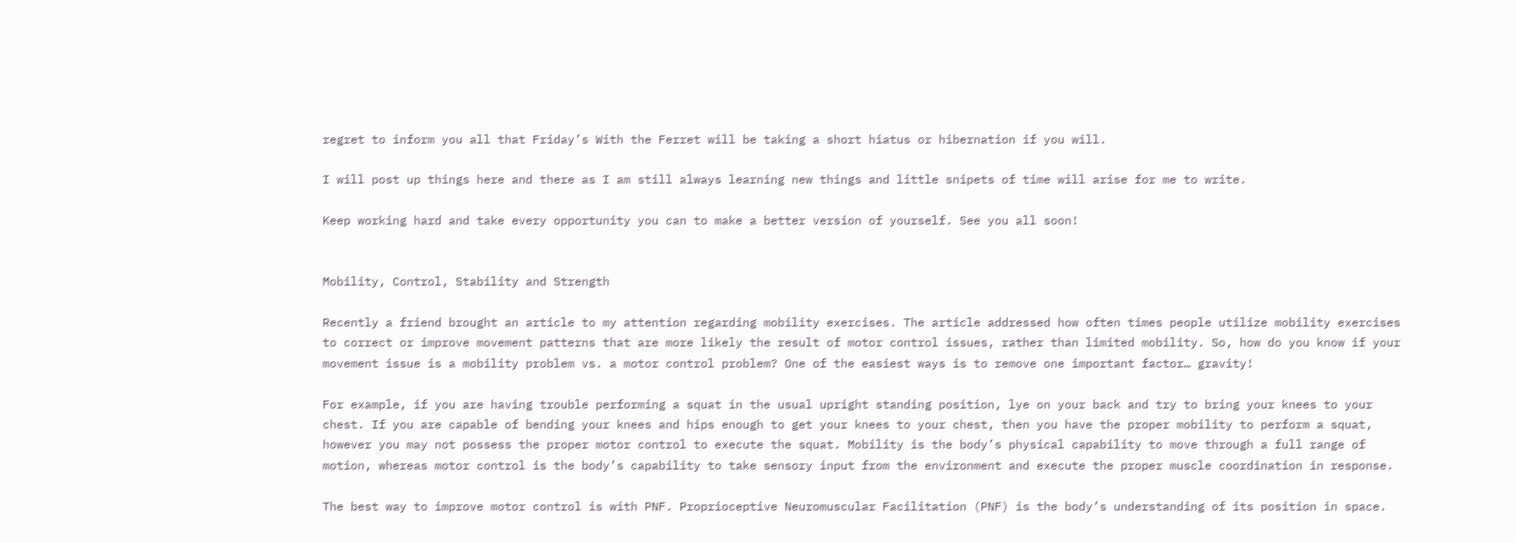regret to inform you all that Friday’s With the Ferret will be taking a short hiatus or hibernation if you will.

I will post up things here and there as I am still always learning new things and little snipets of time will arise for me to write.

Keep working hard and take every opportunity you can to make a better version of yourself. See you all soon!


Mobility, Control, Stability and Strength

Recently a friend brought an article to my attention regarding mobility exercises. The article addressed how often times people utilize mobility exercises to correct or improve movement patterns that are more likely the result of motor control issues, rather than limited mobility. So, how do you know if your movement issue is a mobility problem vs. a motor control problem? One of the easiest ways is to remove one important factor… gravity!

For example, if you are having trouble performing a squat in the usual upright standing position, lye on your back and try to bring your knees to your chest. If you are capable of bending your knees and hips enough to get your knees to your chest, then you have the proper mobility to perform a squat, however you may not possess the proper motor control to execute the squat. Mobility is the body’s physical capability to move through a full range of motion, whereas motor control is the body’s capability to take sensory input from the environment and execute the proper muscle coordination in response.

The best way to improve motor control is with PNF. Proprioceptive Neuromuscular Facilitation (PNF) is the body’s understanding of its position in space.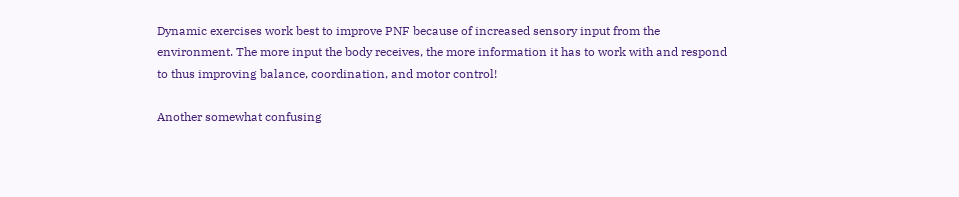Dynamic exercises work best to improve PNF because of increased sensory input from the environment. The more input the body receives, the more information it has to work with and respond to thus improving balance, coordination, and motor control!

Another somewhat confusing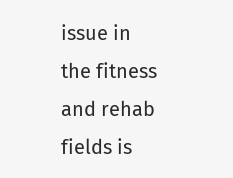issue in the fitness and rehab fields is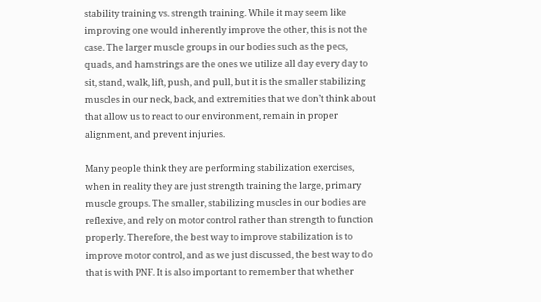stability training vs. strength training. While it may seem like improving one would inherently improve the other, this is not the case. The larger muscle groups in our bodies such as the pecs, quads, and hamstrings are the ones we utilize all day every day to sit, stand, walk, lift, push, and pull, but it is the smaller stabilizing muscles in our neck, back, and extremities that we don’t think about that allow us to react to our environment, remain in proper alignment, and prevent injuries.

Many people think they are performing stabilization exercises, when in reality they are just strength training the large, primary muscle groups. The smaller, stabilizing muscles in our bodies are reflexive, and rely on motor control rather than strength to function properly. Therefore, the best way to improve stabilization is to improve motor control, and as we just discussed, the best way to do that is with PNF. It is also important to remember that whether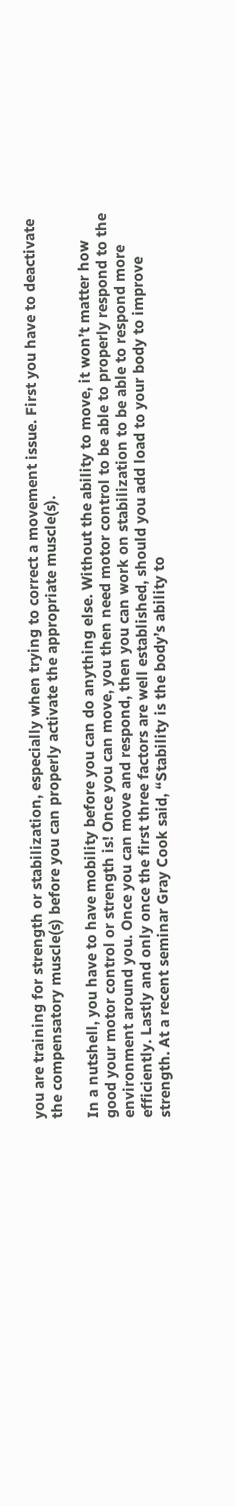you are training for strength or stabilization, especially when trying to correct a movement issue. First you have to deactivate the compensatory muscle(s) before you can properly activate the appropriate muscle(s).

In a nutshell, you have to have mobility before you can do anything else. Without the ability to move, it won’t matter how good your motor control or strength is! Once you can move, you then need motor control to be able to properly respond to the environment around you. Once you can move and respond, then you can work on stabilization to be able to respond more efficiently. Lastly and only once the first three factors are well established, should you add load to your body to improve strength. At a recent seminar Gray Cook said, “Stability is the body’s ability to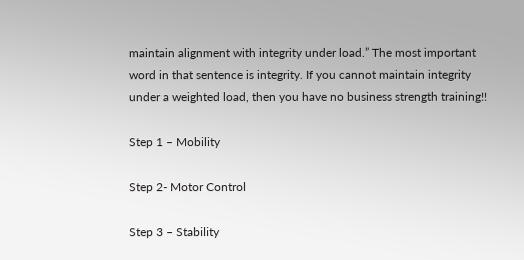maintain alignment with integrity under load.” The most important word in that sentence is integrity. If you cannot maintain integrity under a weighted load, then you have no business strength training!!

Step 1 – Mobility

Step 2- Motor Control

Step 3 – Stability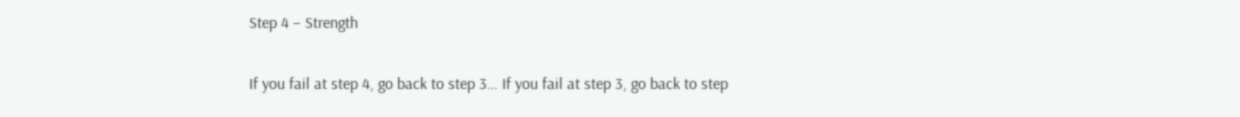Step 4 – Strength

If you fail at step 4, go back to step 3… If you fail at step 3, go back to step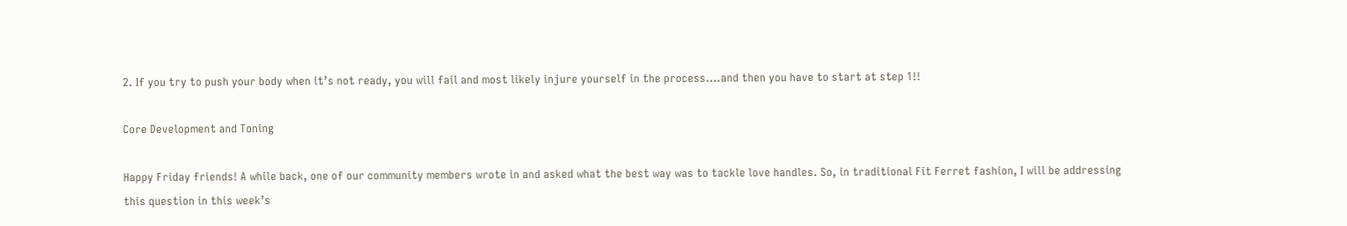2. If you try to push your body when it’s not ready, you will fail and most likely injure yourself in the process….and then you have to start at step 1!!

Core Development and Toning

Happy Friday friends! A while back, one of our community members wrote in and asked what the best way was to tackle love handles. So, in traditional Fit Ferret fashion, I will be addressing this question in this week’s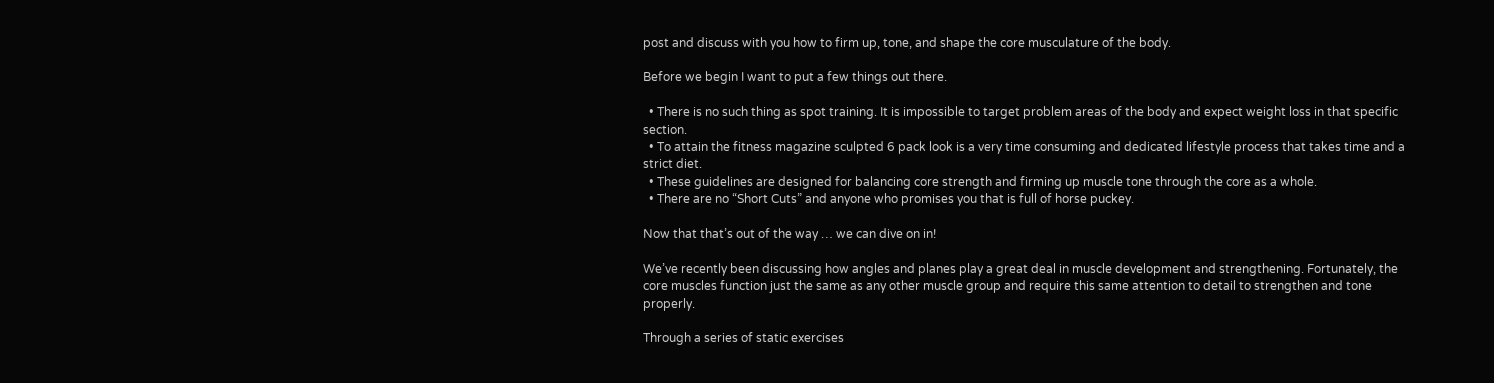post and discuss with you how to firm up, tone, and shape the core musculature of the body.

Before we begin I want to put a few things out there.

  • There is no such thing as spot training. It is impossible to target problem areas of the body and expect weight loss in that specific section.
  • To attain the fitness magazine sculpted 6 pack look is a very time consuming and dedicated lifestyle process that takes time and a strict diet.
  • These guidelines are designed for balancing core strength and firming up muscle tone through the core as a whole.
  • There are no “Short Cuts” and anyone who promises you that is full of horse puckey.

Now that that’s out of the way … we can dive on in!

We’ve recently been discussing how angles and planes play a great deal in muscle development and strengthening. Fortunately, the core muscles function just the same as any other muscle group and require this same attention to detail to strengthen and tone properly.

Through a series of static exercises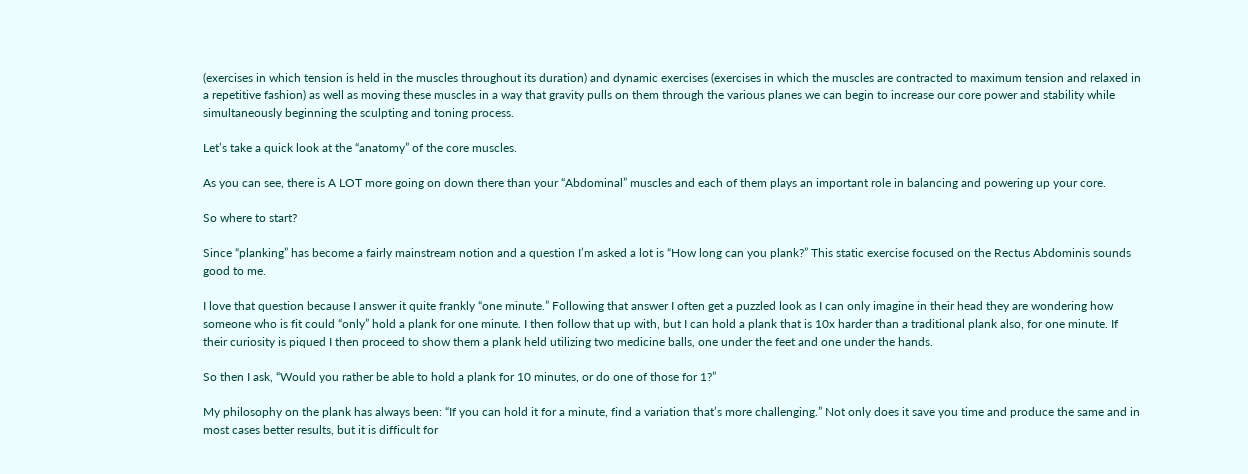(exercises in which tension is held in the muscles throughout its duration) and dynamic exercises (exercises in which the muscles are contracted to maximum tension and relaxed in a repetitive fashion) as well as moving these muscles in a way that gravity pulls on them through the various planes we can begin to increase our core power and stability while simultaneously beginning the sculpting and toning process.

Let’s take a quick look at the “anatomy” of the core muscles.

As you can see, there is A LOT more going on down there than your “Abdominal” muscles and each of them plays an important role in balancing and powering up your core.

So where to start?

Since “planking” has become a fairly mainstream notion and a question I’m asked a lot is “How long can you plank?” This static exercise focused on the Rectus Abdominis sounds good to me.

I love that question because I answer it quite frankly “one minute.” Following that answer I often get a puzzled look as I can only imagine in their head they are wondering how someone who is fit could “only” hold a plank for one minute. I then follow that up with, but I can hold a plank that is 10x harder than a traditional plank also, for one minute. If their curiosity is piqued I then proceed to show them a plank held utilizing two medicine balls, one under the feet and one under the hands.

So then I ask, “Would you rather be able to hold a plank for 10 minutes, or do one of those for 1?”

My philosophy on the plank has always been: “If you can hold it for a minute, find a variation that’s more challenging.” Not only does it save you time and produce the same and in most cases better results, but it is difficult for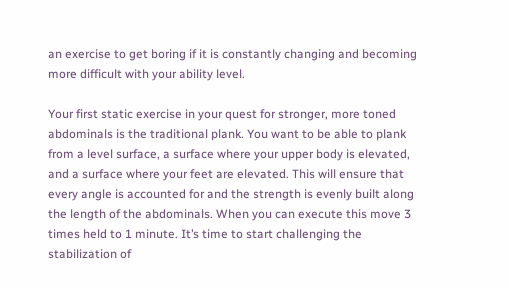an exercise to get boring if it is constantly changing and becoming more difficult with your ability level.

Your first static exercise in your quest for stronger, more toned abdominals is the traditional plank. You want to be able to plank from a level surface, a surface where your upper body is elevated, and a surface where your feet are elevated. This will ensure that every angle is accounted for and the strength is evenly built along the length of the abdominals. When you can execute this move 3 times held to 1 minute. It’s time to start challenging the stabilization of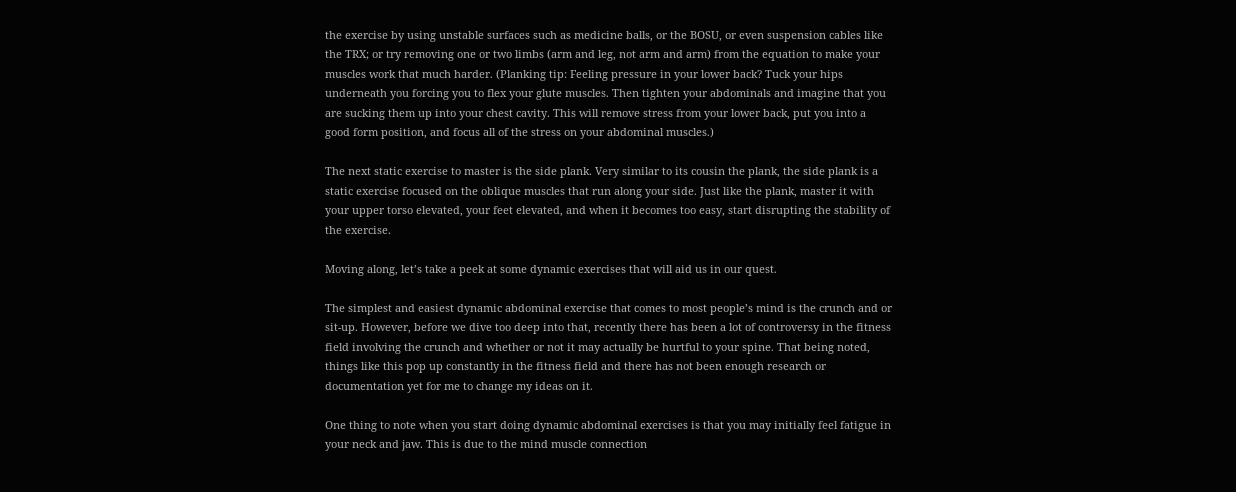the exercise by using unstable surfaces such as medicine balls, or the BOSU, or even suspension cables like the TRX; or try removing one or two limbs (arm and leg, not arm and arm) from the equation to make your muscles work that much harder. (Planking tip: Feeling pressure in your lower back? Tuck your hips underneath you forcing you to flex your glute muscles. Then tighten your abdominals and imagine that you are sucking them up into your chest cavity. This will remove stress from your lower back, put you into a good form position, and focus all of the stress on your abdominal muscles.)

The next static exercise to master is the side plank. Very similar to its cousin the plank, the side plank is a static exercise focused on the oblique muscles that run along your side. Just like the plank, master it with your upper torso elevated, your feet elevated, and when it becomes too easy, start disrupting the stability of the exercise.

Moving along, let’s take a peek at some dynamic exercises that will aid us in our quest.

The simplest and easiest dynamic abdominal exercise that comes to most people’s mind is the crunch and or sit-up. However, before we dive too deep into that, recently there has been a lot of controversy in the fitness field involving the crunch and whether or not it may actually be hurtful to your spine. That being noted, things like this pop up constantly in the fitness field and there has not been enough research or documentation yet for me to change my ideas on it.

One thing to note when you start doing dynamic abdominal exercises is that you may initially feel fatigue in your neck and jaw. This is due to the mind muscle connection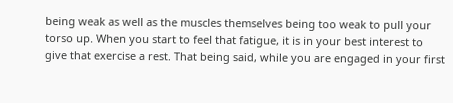being weak as well as the muscles themselves being too weak to pull your torso up. When you start to feel that fatigue, it is in your best interest to give that exercise a rest. That being said, while you are engaged in your first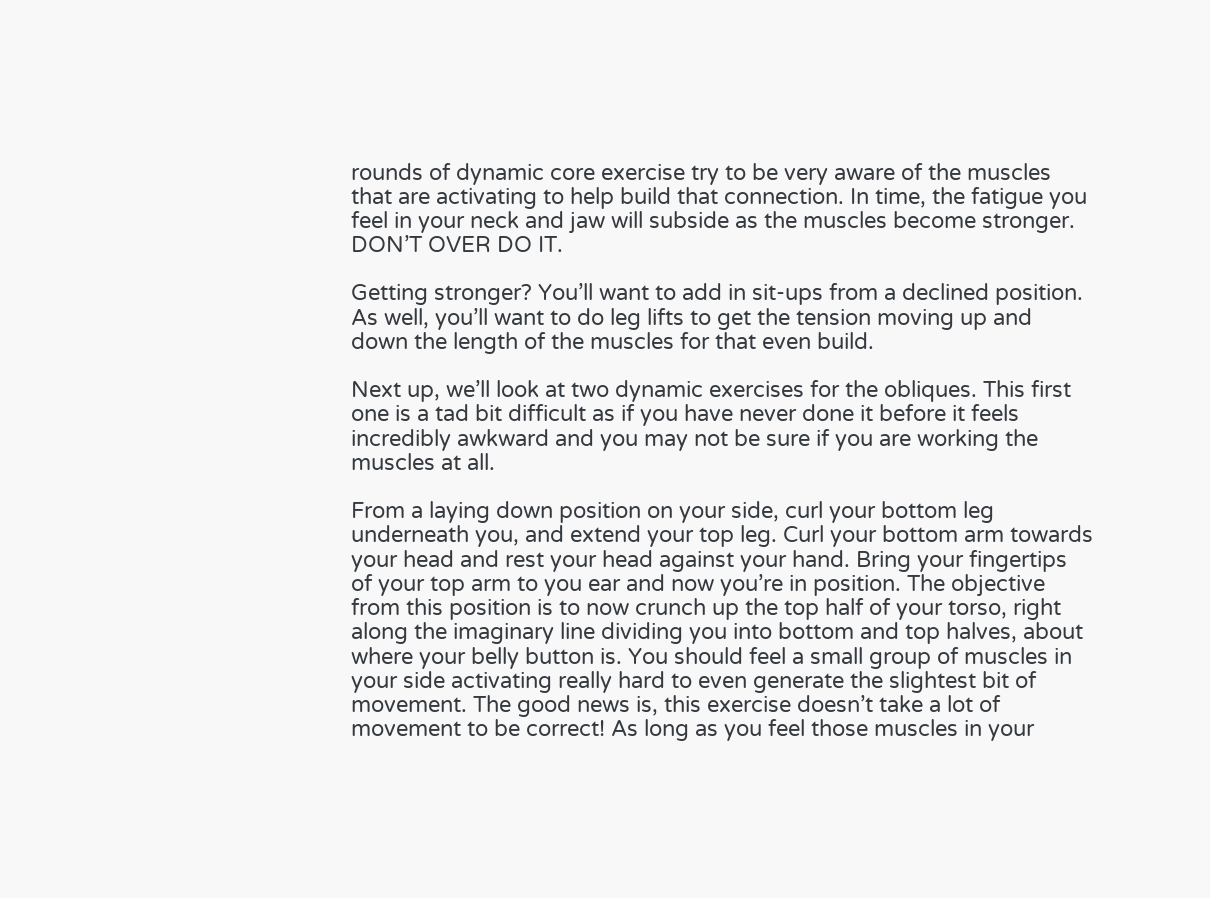rounds of dynamic core exercise try to be very aware of the muscles that are activating to help build that connection. In time, the fatigue you feel in your neck and jaw will subside as the muscles become stronger. DON’T OVER DO IT.

Getting stronger? You’ll want to add in sit-ups from a declined position. As well, you’ll want to do leg lifts to get the tension moving up and down the length of the muscles for that even build.

Next up, we’ll look at two dynamic exercises for the obliques. This first one is a tad bit difficult as if you have never done it before it feels incredibly awkward and you may not be sure if you are working the muscles at all.

From a laying down position on your side, curl your bottom leg underneath you, and extend your top leg. Curl your bottom arm towards your head and rest your head against your hand. Bring your fingertips of your top arm to you ear and now you’re in position. The objective from this position is to now crunch up the top half of your torso, right along the imaginary line dividing you into bottom and top halves, about where your belly button is. You should feel a small group of muscles in your side activating really hard to even generate the slightest bit of movement. The good news is, this exercise doesn’t take a lot of movement to be correct! As long as you feel those muscles in your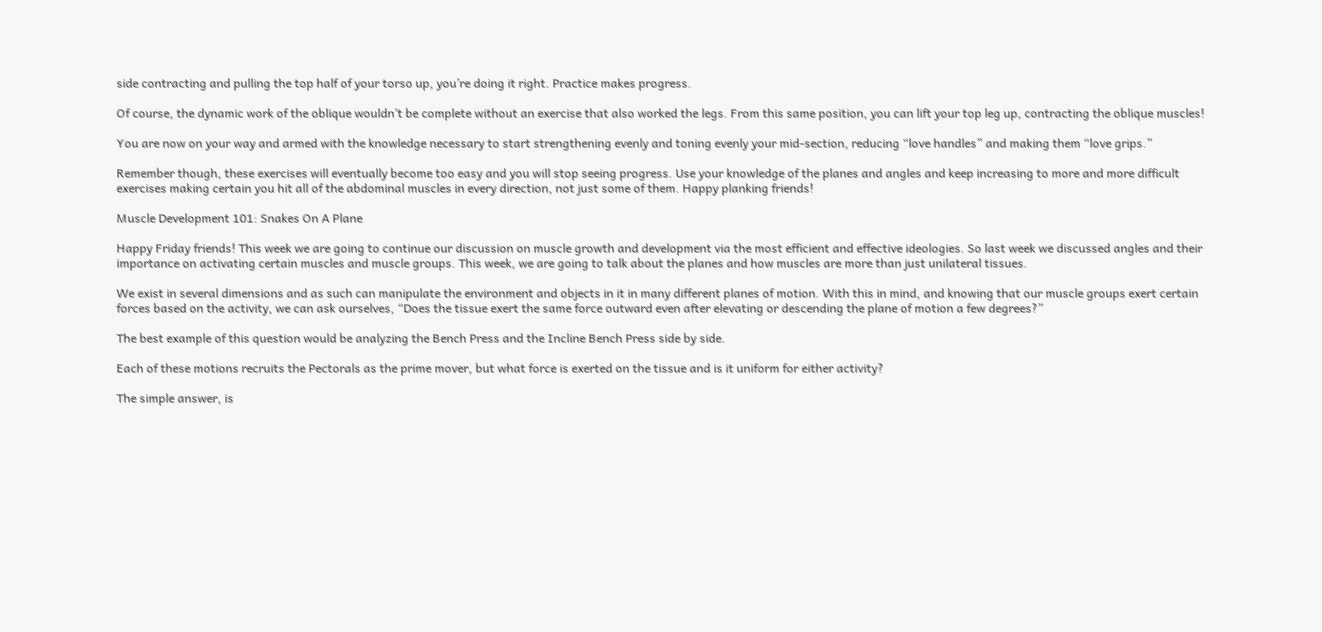side contracting and pulling the top half of your torso up, you’re doing it right. Practice makes progress.

Of course, the dynamic work of the oblique wouldn’t be complete without an exercise that also worked the legs. From this same position, you can lift your top leg up, contracting the oblique muscles!

You are now on your way and armed with the knowledge necessary to start strengthening evenly and toning evenly your mid-section, reducing “love handles” and making them “love grips.”

Remember though, these exercises will eventually become too easy and you will stop seeing progress. Use your knowledge of the planes and angles and keep increasing to more and more difficult exercises making certain you hit all of the abdominal muscles in every direction, not just some of them. Happy planking friends!

Muscle Development 101: Snakes On A Plane

Happy Friday friends! This week we are going to continue our discussion on muscle growth and development via the most efficient and effective ideologies. So last week we discussed angles and their importance on activating certain muscles and muscle groups. This week, we are going to talk about the planes and how muscles are more than just unilateral tissues.

We exist in several dimensions and as such can manipulate the environment and objects in it in many different planes of motion. With this in mind, and knowing that our muscle groups exert certain forces based on the activity, we can ask ourselves, “Does the tissue exert the same force outward even after elevating or descending the plane of motion a few degrees?”

The best example of this question would be analyzing the Bench Press and the Incline Bench Press side by side.

Each of these motions recruits the Pectorals as the prime mover, but what force is exerted on the tissue and is it uniform for either activity?

The simple answer, is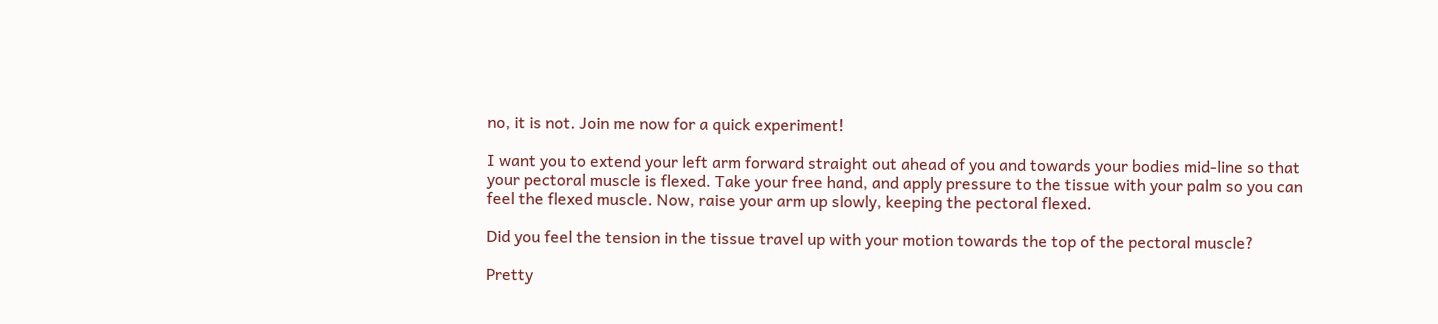no, it is not. Join me now for a quick experiment!

I want you to extend your left arm forward straight out ahead of you and towards your bodies mid-line so that your pectoral muscle is flexed. Take your free hand, and apply pressure to the tissue with your palm so you can feel the flexed muscle. Now, raise your arm up slowly, keeping the pectoral flexed.

Did you feel the tension in the tissue travel up with your motion towards the top of the pectoral muscle?

Pretty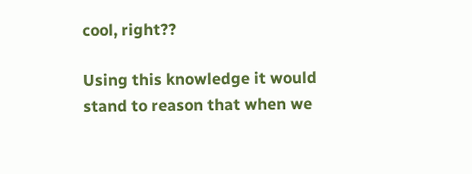cool, right??

Using this knowledge it would stand to reason that when we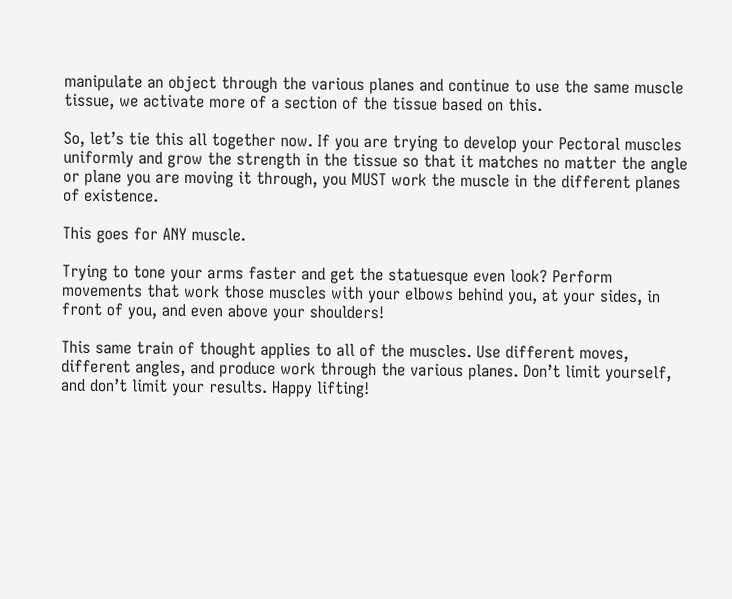manipulate an object through the various planes and continue to use the same muscle tissue, we activate more of a section of the tissue based on this.

So, let’s tie this all together now. If you are trying to develop your Pectoral muscles uniformly and grow the strength in the tissue so that it matches no matter the angle or plane you are moving it through, you MUST work the muscle in the different planes of existence.

This goes for ANY muscle.

Trying to tone your arms faster and get the statuesque even look? Perform movements that work those muscles with your elbows behind you, at your sides, in front of you, and even above your shoulders!

This same train of thought applies to all of the muscles. Use different moves, different angles, and produce work through the various planes. Don’t limit yourself, and don’t limit your results. Happy lifting!